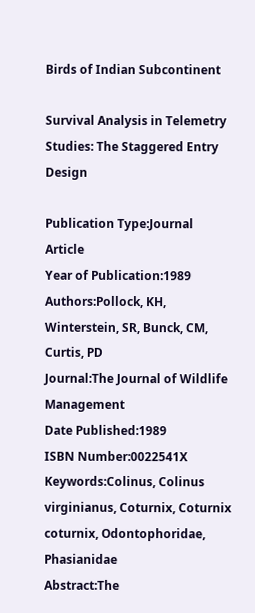Birds of Indian Subcontinent

Survival Analysis in Telemetry Studies: The Staggered Entry Design

Publication Type:Journal Article
Year of Publication:1989
Authors:Pollock, KH, Winterstein, SR, Bunck, CM, Curtis, PD
Journal:The Journal of Wildlife Management
Date Published:1989
ISBN Number:0022541X
Keywords:Colinus, Colinus virginianus, Coturnix, Coturnix coturnix, Odontophoridae, Phasianidae
Abstract:The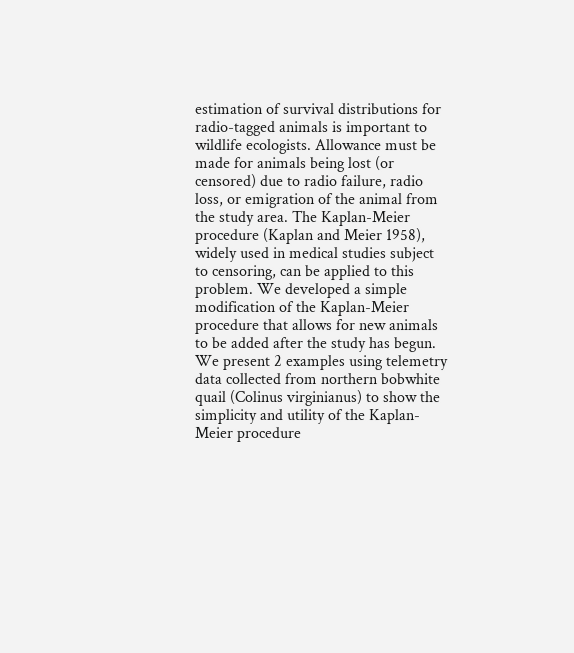estimation of survival distributions for radio-tagged animals is important to wildlife ecologists. Allowance must be made for animals being lost (or censored) due to radio failure, radio loss, or emigration of the animal from the study area. The Kaplan-Meier procedure (Kaplan and Meier 1958), widely used in medical studies subject to censoring, can be applied to this problem. We developed a simple modification of the Kaplan-Meier procedure that allows for new animals to be added after the study has begun. We present 2 examples using telemetry data collected from northern bobwhite quail (Colinus virginianus) to show the simplicity and utility of the Kaplan-Meier procedure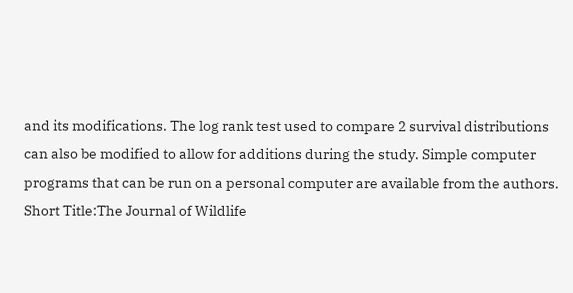and its modifications. The log rank test used to compare 2 survival distributions can also be modified to allow for additions during the study. Simple computer programs that can be run on a personal computer are available from the authors.
Short Title:The Journal of Wildlife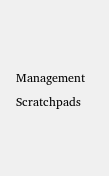Management
Scratchpads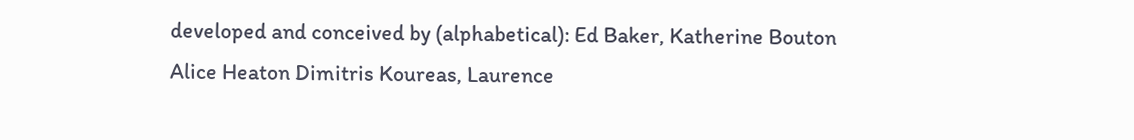developed and conceived by (alphabetical): Ed Baker, Katherine Bouton Alice Heaton Dimitris Koureas, Laurence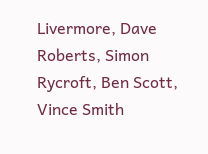Livermore, Dave Roberts, Simon Rycroft, Ben Scott, Vince Smith